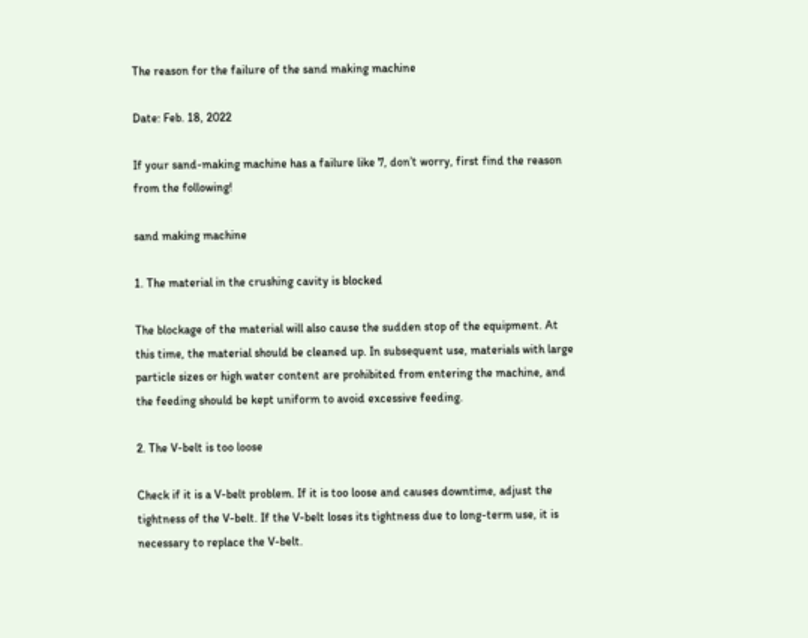The reason for the failure of the sand making machine

Date: Feb. 18, 2022

If your sand-making machine has a failure like 7, don’t worry, first find the reason from the following!

sand making machine

1. The material in the crushing cavity is blocked

The blockage of the material will also cause the sudden stop of the equipment. At this time, the material should be cleaned up. In subsequent use, materials with large particle sizes or high water content are prohibited from entering the machine, and the feeding should be kept uniform to avoid excessive feeding.

2. The V-belt is too loose

Check if it is a V-belt problem. If it is too loose and causes downtime, adjust the tightness of the V-belt. If the V-belt loses its tightness due to long-term use, it is necessary to replace the V-belt.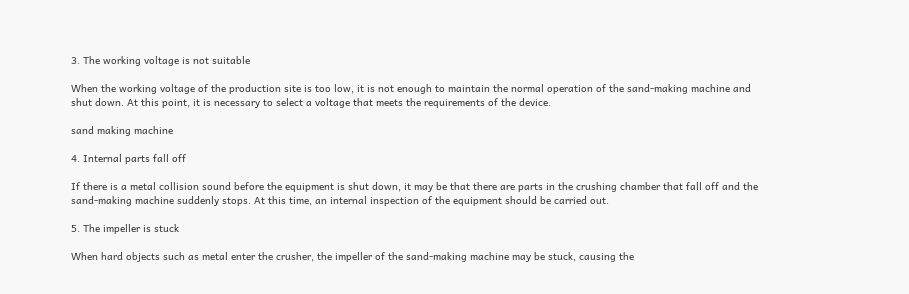3. The working voltage is not suitable

When the working voltage of the production site is too low, it is not enough to maintain the normal operation of the sand-making machine and shut down. At this point, it is necessary to select a voltage that meets the requirements of the device.

sand making machine

4. Internal parts fall off

If there is a metal collision sound before the equipment is shut down, it may be that there are parts in the crushing chamber that fall off and the sand-making machine suddenly stops. At this time, an internal inspection of the equipment should be carried out.

5. The impeller is stuck

When hard objects such as metal enter the crusher, the impeller of the sand-making machine may be stuck, causing the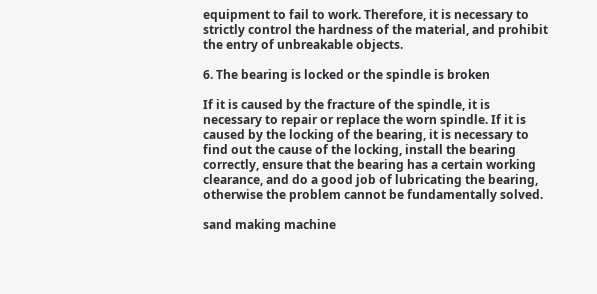equipment to fail to work. Therefore, it is necessary to strictly control the hardness of the material, and prohibit the entry of unbreakable objects.

6. The bearing is locked or the spindle is broken

If it is caused by the fracture of the spindle, it is necessary to repair or replace the worn spindle. If it is caused by the locking of the bearing, it is necessary to find out the cause of the locking, install the bearing correctly, ensure that the bearing has a certain working clearance, and do a good job of lubricating the bearing, otherwise the problem cannot be fundamentally solved.

sand making machine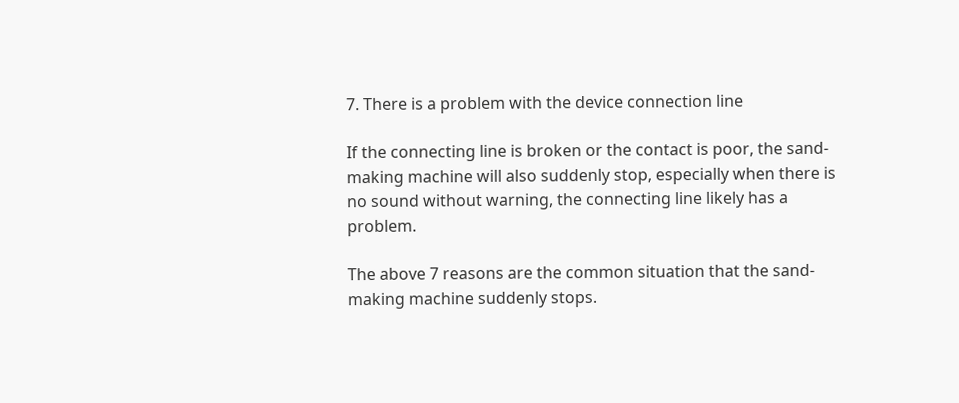7. There is a problem with the device connection line

If the connecting line is broken or the contact is poor, the sand-making machine will also suddenly stop, especially when there is no sound without warning, the connecting line likely has a problem.

The above 7 reasons are the common situation that the sand-making machine suddenly stops.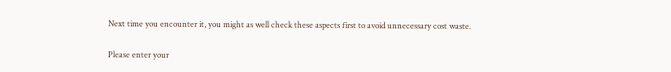Next time you encounter it, you might as well check these aspects first to avoid unnecessary cost waste.

Please enter your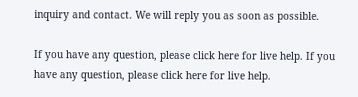inquiry and contact. We will reply you as soon as possible.

If you have any question, please click here for live help. If you have any question, please click here for live help.